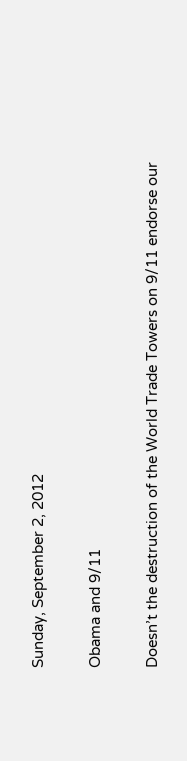Sunday, September 2, 2012

Obama and 9/11

Doesn’t the destruction of the World Trade Towers on 9/11 endorse our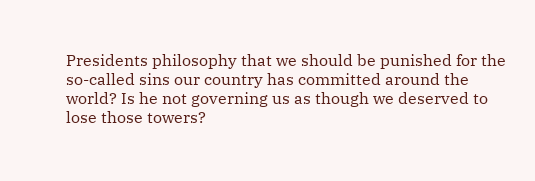Presidents philosophy that we should be punished for the so-called sins our country has committed around the world? Is he not governing us as though we deserved to lose those towers?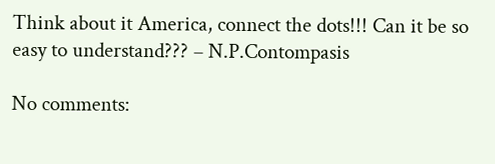Think about it America, connect the dots!!! Can it be so easy to understand??? – N.P.Contompasis

No comments: